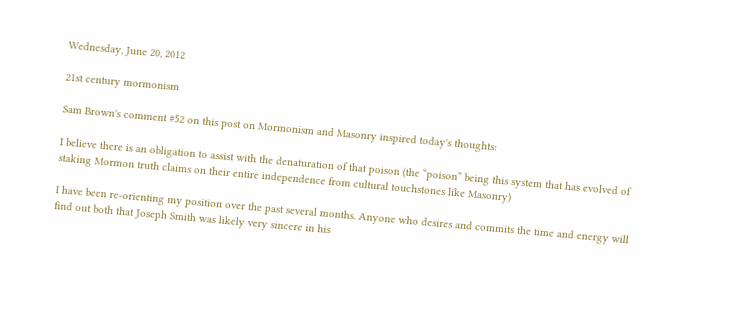Wednesday, June 20, 2012

21st century mormonism

Sam Brown's comment #52 on this post on Mormonism and Masonry inspired today's thoughts:

I believe there is an obligation to assist with the denaturation of that poison (the “poison” being this system that has evolved of staking Mormon truth claims on their entire independence from cultural touchstones like Masonry)

I have been re-orienting my position over the past several months. Anyone who desires and commits the time and energy will find out both that Joseph Smith was likely very sincere in his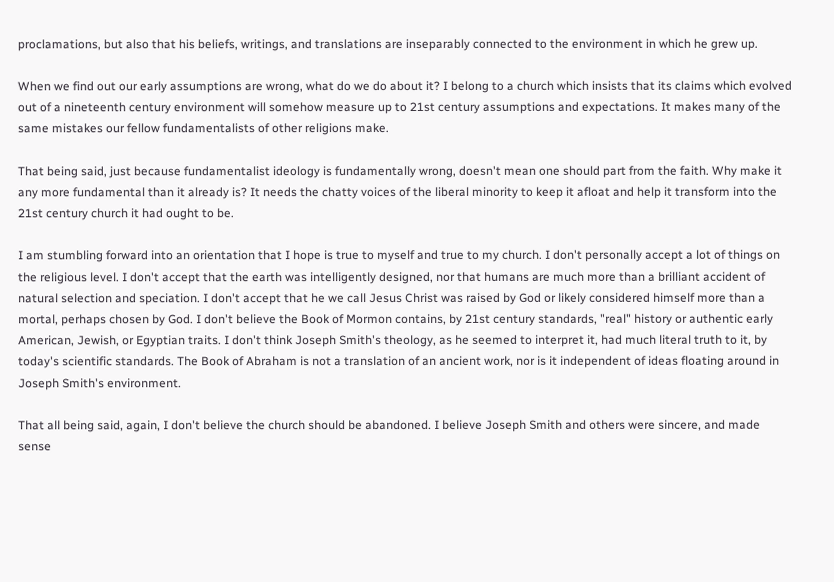proclamations, but also that his beliefs, writings, and translations are inseparably connected to the environment in which he grew up.

When we find out our early assumptions are wrong, what do we do about it? I belong to a church which insists that its claims which evolved out of a nineteenth century environment will somehow measure up to 21st century assumptions and expectations. It makes many of the same mistakes our fellow fundamentalists of other religions make.

That being said, just because fundamentalist ideology is fundamentally wrong, doesn't mean one should part from the faith. Why make it any more fundamental than it already is? It needs the chatty voices of the liberal minority to keep it afloat and help it transform into the 21st century church it had ought to be.

I am stumbling forward into an orientation that I hope is true to myself and true to my church. I don't personally accept a lot of things on the religious level. I don't accept that the earth was intelligently designed, nor that humans are much more than a brilliant accident of natural selection and speciation. I don't accept that he we call Jesus Christ was raised by God or likely considered himself more than a mortal, perhaps chosen by God. I don't believe the Book of Mormon contains, by 21st century standards, "real" history or authentic early American, Jewish, or Egyptian traits. I don't think Joseph Smith's theology, as he seemed to interpret it, had much literal truth to it, by today's scientific standards. The Book of Abraham is not a translation of an ancient work, nor is it independent of ideas floating around in Joseph Smith's environment.

That all being said, again, I don't believe the church should be abandoned. I believe Joseph Smith and others were sincere, and made sense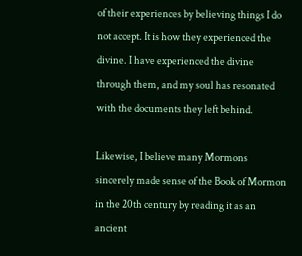of their experiences by believing things I do not accept. It is how they experienced the divine. I have experienced the divine through them, and my soul has resonated with the documents they left behind.

Likewise, I believe many Mormons sincerely made sense of the Book of Mormon in the 20th century by reading it as an ancient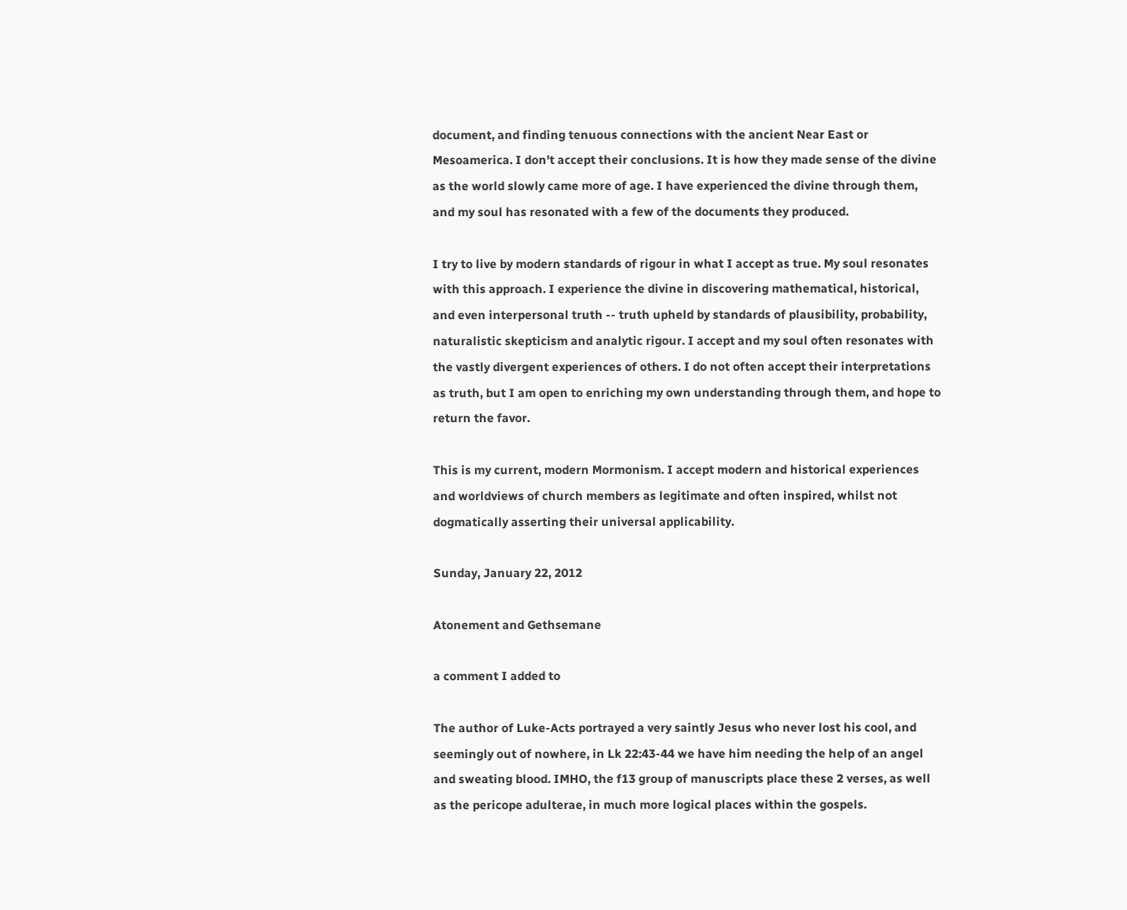document, and finding tenuous connections with the ancient Near East or Mesoamerica. I don't accept their conclusions. It is how they made sense of the divine as the world slowly came more of age. I have experienced the divine through them, and my soul has resonated with a few of the documents they produced.

I try to live by modern standards of rigour in what I accept as true. My soul resonates with this approach. I experience the divine in discovering mathematical, historical, and even interpersonal truth -- truth upheld by standards of plausibility, probability, naturalistic skepticism and analytic rigour. I accept and my soul often resonates with the vastly divergent experiences of others. I do not often accept their interpretations as truth, but I am open to enriching my own understanding through them, and hope to return the favor.

This is my current, modern Mormonism. I accept modern and historical experiences and worldviews of church members as legitimate and often inspired, whilst not dogmatically asserting their universal applicability.

Sunday, January 22, 2012

Atonement and Gethsemane

a comment I added to

The author of Luke-Acts portrayed a very saintly Jesus who never lost his cool, and seemingly out of nowhere, in Lk 22:43-44 we have him needing the help of an angel and sweating blood. IMHO, the f13 group of manuscripts place these 2 verses, as well as the pericope adulterae, in much more logical places within the gospels.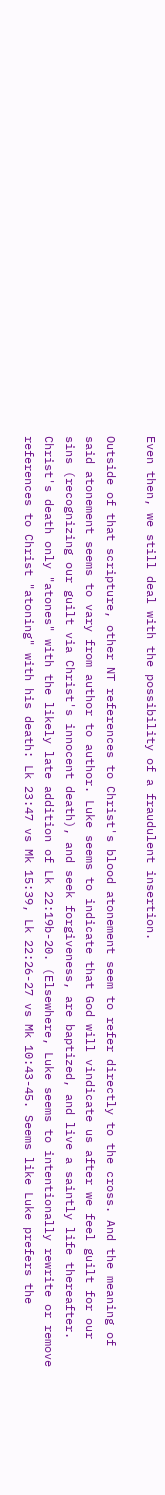Even then, we still deal with the possibility of a fraudulent insertion.

Outside of that scripture, other NT references to Christ's blood atonement seem to refer directly to the cross. And the meaning of said atonement seems to vary from author to author. Luke seems to indicate that God will vindicate us after we feel guilt for our sins (recognizing our guilt via Christ's innocent death), and seek forgiveness, are baptized, and live a saintly life thereafter. Christ's death only "atones" with the likely late addition of Lk 22:19b-20. (Elsewhere, Luke seems to intentionally rewrite or remove references to Christ "atoning" with his death: Lk 23:47 vs Mk 15:39, Lk 22:26-27 vs Mk 10:43-45. Seems like Luke prefers the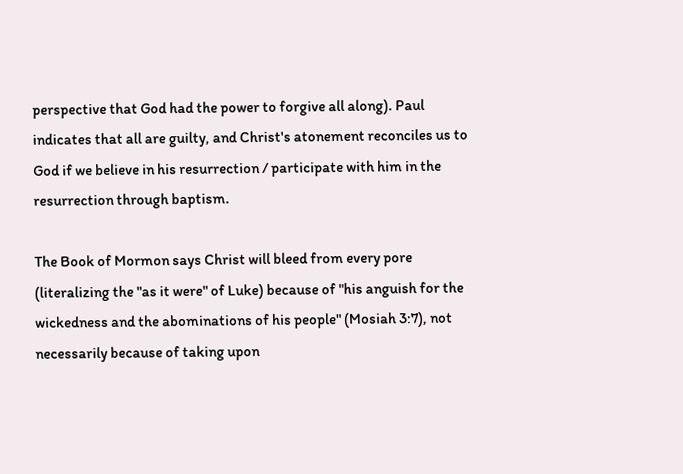perspective that God had the power to forgive all along). Paul indicates that all are guilty, and Christ's atonement reconciles us to God if we believe in his resurrection / participate with him in the resurrection through baptism.

The Book of Mormon says Christ will bleed from every pore (literalizing the "as it were" of Luke) because of "his anguish for the wickedness and the abominations of his people" (Mosiah 3:7), not necessarily because of taking upon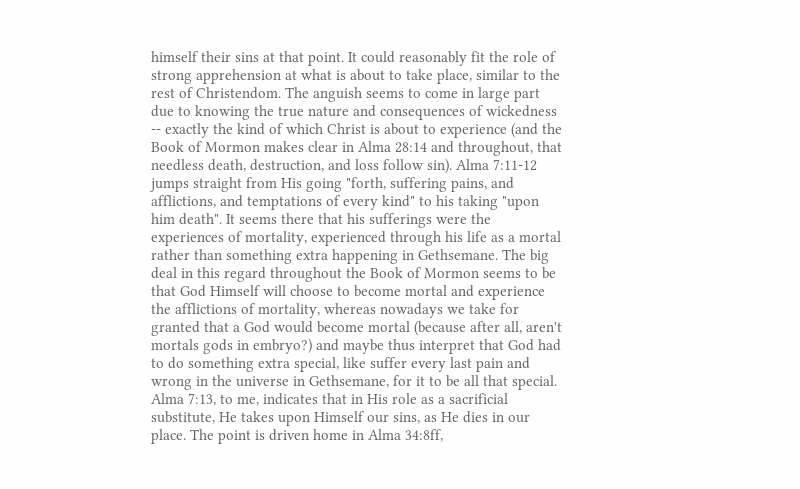himself their sins at that point. It could reasonably fit the role of strong apprehension at what is about to take place, similar to the rest of Christendom. The anguish seems to come in large part due to knowing the true nature and consequences of wickedness -- exactly the kind of which Christ is about to experience (and the Book of Mormon makes clear in Alma 28:14 and throughout, that needless death, destruction, and loss follow sin). Alma 7:11-12 jumps straight from His going "forth, suffering pains, and afflictions, and temptations of every kind" to his taking "upon him death". It seems there that his sufferings were the experiences of mortality, experienced through his life as a mortal rather than something extra happening in Gethsemane. The big deal in this regard throughout the Book of Mormon seems to be that God Himself will choose to become mortal and experience the afflictions of mortality, whereas nowadays we take for granted that a God would become mortal (because after all, aren't mortals gods in embryo?) and maybe thus interpret that God had to do something extra special, like suffer every last pain and wrong in the universe in Gethsemane, for it to be all that special. Alma 7:13, to me, indicates that in His role as a sacrificial substitute, He takes upon Himself our sins, as He dies in our place. The point is driven home in Alma 34:8ff,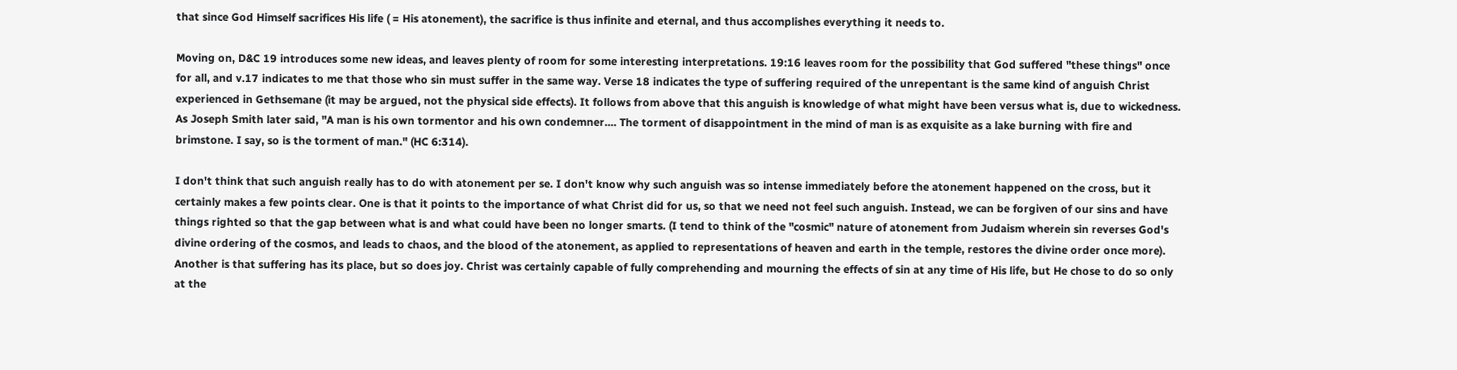that since God Himself sacrifices His life ( = His atonement), the sacrifice is thus infinite and eternal, and thus accomplishes everything it needs to.

Moving on, D&C 19 introduces some new ideas, and leaves plenty of room for some interesting interpretations. 19:16 leaves room for the possibility that God suffered "these things" once for all, and v.17 indicates to me that those who sin must suffer in the same way. Verse 18 indicates the type of suffering required of the unrepentant is the same kind of anguish Christ experienced in Gethsemane (it may be argued, not the physical side effects). It follows from above that this anguish is knowledge of what might have been versus what is, due to wickedness. As Joseph Smith later said, "A man is his own tormentor and his own condemner.... The torment of disappointment in the mind of man is as exquisite as a lake burning with fire and brimstone. I say, so is the torment of man." (HC 6:314).

I don't think that such anguish really has to do with atonement per se. I don't know why such anguish was so intense immediately before the atonement happened on the cross, but it certainly makes a few points clear. One is that it points to the importance of what Christ did for us, so that we need not feel such anguish. Instead, we can be forgiven of our sins and have things righted so that the gap between what is and what could have been no longer smarts. (I tend to think of the "cosmic" nature of atonement from Judaism wherein sin reverses God's divine ordering of the cosmos, and leads to chaos, and the blood of the atonement, as applied to representations of heaven and earth in the temple, restores the divine order once more). Another is that suffering has its place, but so does joy. Christ was certainly capable of fully comprehending and mourning the effects of sin at any time of His life, but He chose to do so only at the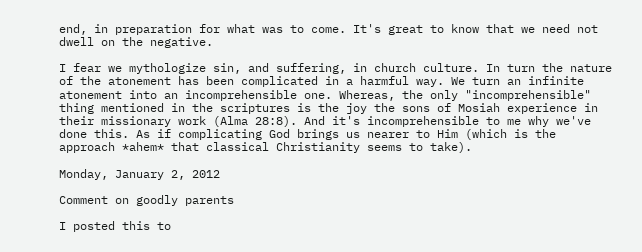end, in preparation for what was to come. It's great to know that we need not dwell on the negative.

I fear we mythologize sin, and suffering, in church culture. In turn the nature of the atonement has been complicated in a harmful way. We turn an infinite atonement into an incomprehensible one. Whereas, the only "incomprehensible" thing mentioned in the scriptures is the joy the sons of Mosiah experience in their missionary work (Alma 28:8). And it's incomprehensible to me why we've done this. As if complicating God brings us nearer to Him (which is the approach *ahem* that classical Christianity seems to take).

Monday, January 2, 2012

Comment on goodly parents

I posted this to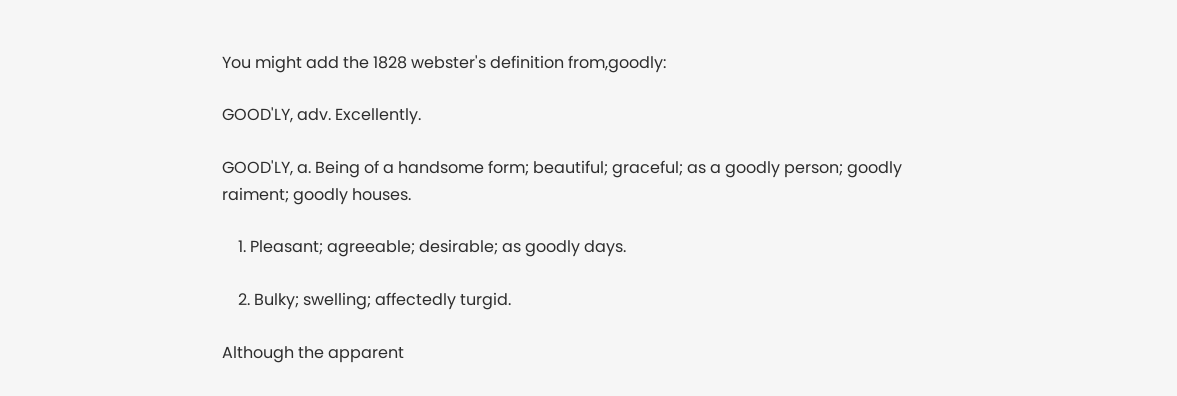You might add the 1828 webster's definition from,goodly:

GOOD'LY, adv. Excellently.

GOOD'LY, a. Being of a handsome form; beautiful; graceful; as a goodly person; goodly raiment; goodly houses.

    1. Pleasant; agreeable; desirable; as goodly days.

    2. Bulky; swelling; affectedly turgid.

Although the apparent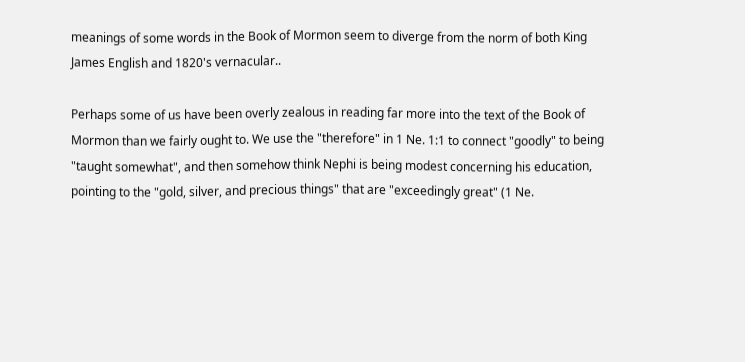meanings of some words in the Book of Mormon seem to diverge from the norm of both King James English and 1820's vernacular..

Perhaps some of us have been overly zealous in reading far more into the text of the Book of Mormon than we fairly ought to. We use the "therefore" in 1 Ne. 1:1 to connect "goodly" to being "taught somewhat", and then somehow think Nephi is being modest concerning his education, pointing to the "gold, silver, and precious things" that are "exceedingly great" (1 Ne.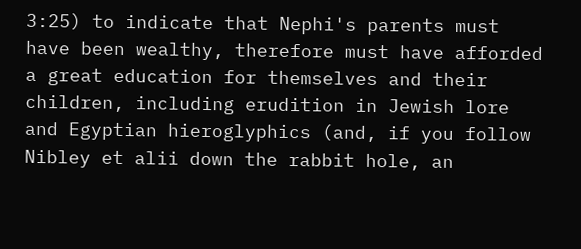3:25) to indicate that Nephi's parents must have been wealthy, therefore must have afforded a great education for themselves and their children, including erudition in Jewish lore and Egyptian hieroglyphics (and, if you follow Nibley et alii down the rabbit hole, an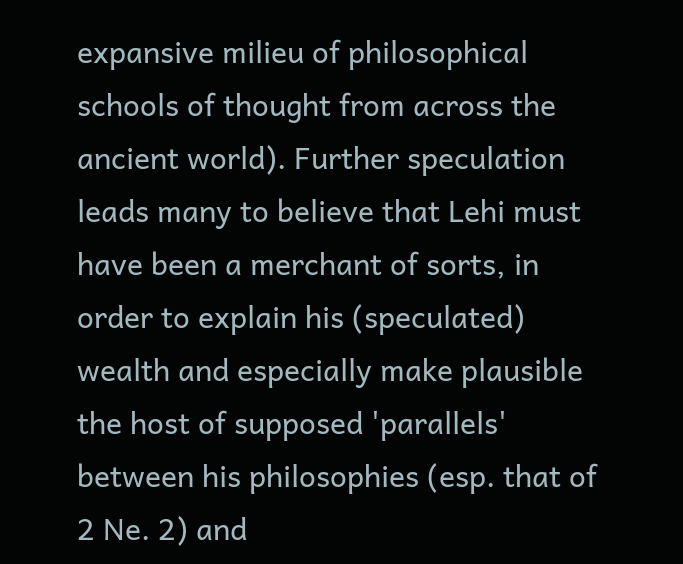expansive milieu of philosophical schools of thought from across the ancient world). Further speculation leads many to believe that Lehi must have been a merchant of sorts, in order to explain his (speculated) wealth and especially make plausible the host of supposed 'parallels' between his philosophies (esp. that of 2 Ne. 2) and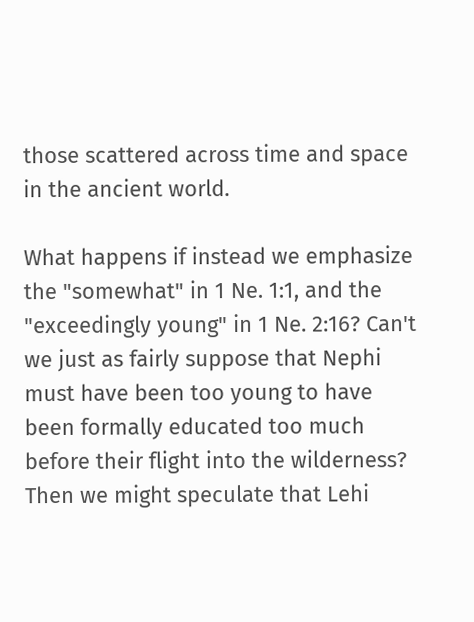those scattered across time and space in the ancient world.

What happens if instead we emphasize the "somewhat" in 1 Ne. 1:1, and the "exceedingly young" in 1 Ne. 2:16? Can't we just as fairly suppose that Nephi must have been too young to have been formally educated too much before their flight into the wilderness? Then we might speculate that Lehi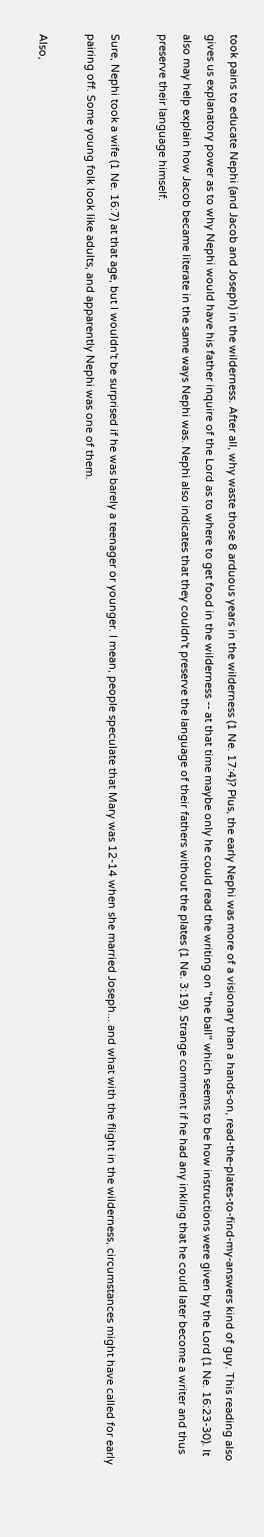took pains to educate Nephi (and Jacob and Joseph) in the wilderness. After all, why waste those 8 arduous years in the wilderness (1 Ne. 17:4)? Plus, the early Nephi was more of a visionary than a hands-on, read-the-plates-to-find-my-answers kind of guy. This reading also gives us explanatory power as to why Nephi would have his father inquire of the Lord as to where to get food in the wilderness -- at that time maybe only he could read the writing on "the ball" which seems to be how instructions were given by the Lord (1 Ne. 16:23-30). It also may help explain how Jacob became literate in the same ways Nephi was. Nephi also indicates that they couldn't preserve the language of their fathers without the plates (1 Ne. 3:19). Strange comment if he had any inkling that he could later become a writer and thus preserve their language himself.

Sure, Nephi took a wife (1 Ne. 16:7) at that age, but I wouldn't be surprised if he was barely a teenager or younger. I mean, people speculate that Mary was 12-14 when she married Joseph... and what with the flight in the wilderness, circumstances might have called for early pairing off. Some young folk look like adults, and apparently Nephi was one of them.

Also,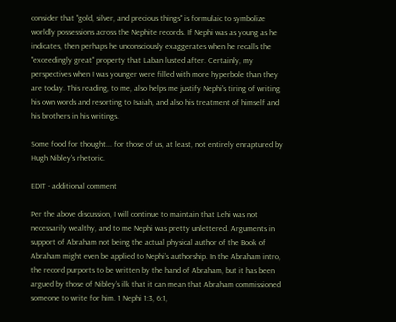consider that "gold, silver, and precious things" is formulaic to symbolize worldly possessions across the Nephite records. If Nephi was as young as he indicates, then perhaps he unconsciously exaggerates when he recalls the "exceedingly great" property that Laban lusted after. Certainly, my perspectives when I was younger were filled with more hyperbole than they are today. This reading, to me, also helps me justify Nephi's tiring of writing his own words and resorting to Isaiah, and also his treatment of himself and his brothers in his writings.

Some food for thought... for those of us, at least, not entirely enraptured by Hugh Nibley's rhetoric.

EDIT - additional comment

Per the above discussion, I will continue to maintain that Lehi was not necessarily wealthy, and to me Nephi was pretty unlettered. Arguments in support of Abraham not being the actual physical author of the Book of Abraham might even be applied to Nephi’s authorship. In the Abraham intro, the record purports to be written by the hand of Abraham, but it has been argued by those of Nibley’s ilk that it can mean that Abraham commissioned someone to write for him. 1 Nephi 1:3, 6:1,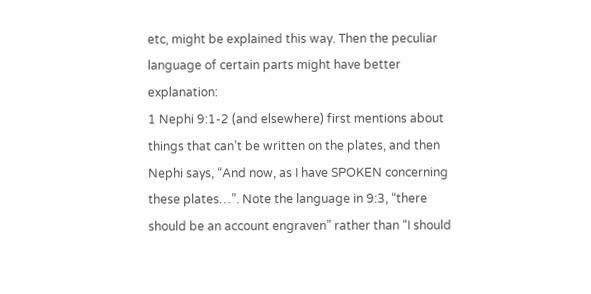etc, might be explained this way. Then the peculiar language of certain parts might have better explanation:
1 Nephi 9:1-2 (and elsewhere) first mentions about things that can’t be written on the plates, and then Nephi says, “And now, as I have SPOKEN concerning these plates…”. Note the language in 9:3, “there should be an account engraven” rather than “I should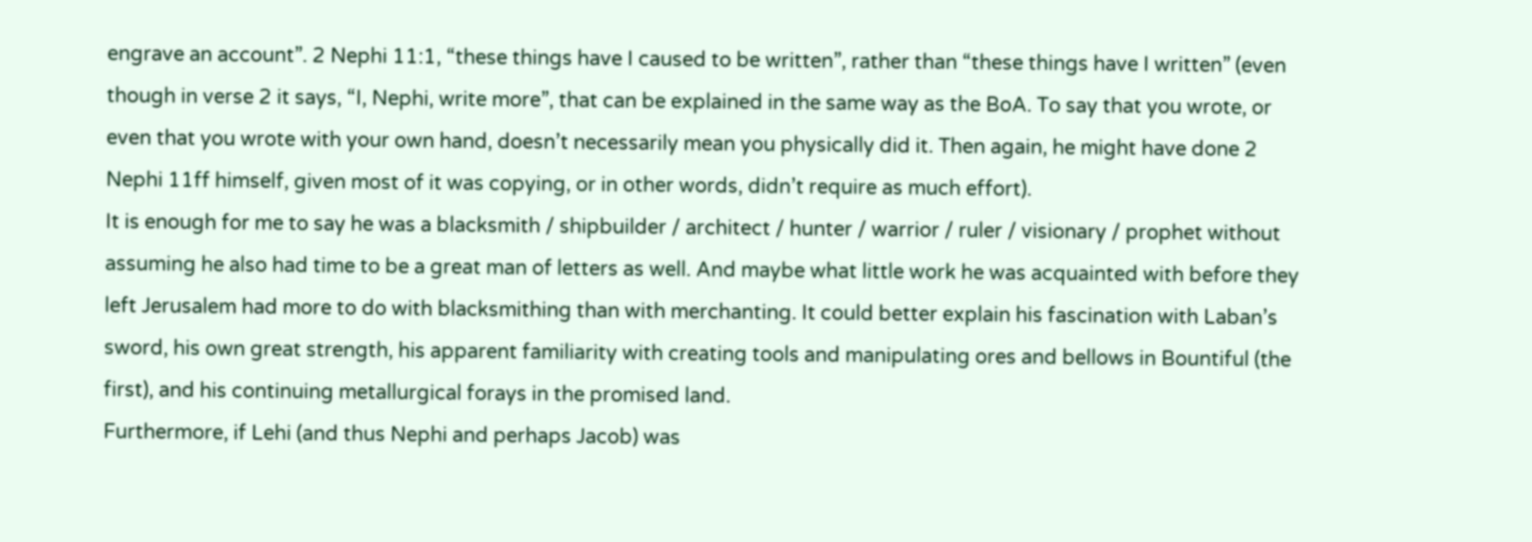engrave an account”. 2 Nephi 11:1, “these things have I caused to be written”, rather than “these things have I written” (even though in verse 2 it says, “I, Nephi, write more”, that can be explained in the same way as the BoA. To say that you wrote, or even that you wrote with your own hand, doesn’t necessarily mean you physically did it. Then again, he might have done 2 Nephi 11ff himself, given most of it was copying, or in other words, didn’t require as much effort).
It is enough for me to say he was a blacksmith / shipbuilder / architect / hunter / warrior / ruler / visionary / prophet without assuming he also had time to be a great man of letters as well. And maybe what little work he was acquainted with before they left Jerusalem had more to do with blacksmithing than with merchanting. It could better explain his fascination with Laban’s sword, his own great strength, his apparent familiarity with creating tools and manipulating ores and bellows in Bountiful (the first), and his continuing metallurgical forays in the promised land.
Furthermore, if Lehi (and thus Nephi and perhaps Jacob) was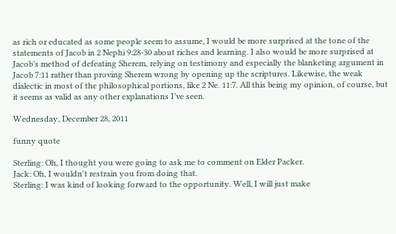as rich or educated as some people seem to assume, I would be more surprised at the tone of the statements of Jacob in 2 Nephi 9:28-30 about riches and learning. I also would be more surprised at Jacob’s method of defeating Sherem, relying on testimony and especially the blanketing argument in Jacob 7:11 rather than proving Sherem wrong by opening up the scriptures. Likewise, the weak dialectic in most of the philosophical portions, like 2 Ne. 11:7. All this being my opinion, of course, but it seems as valid as any other explanations I’ve seen.

Wednesday, December 28, 2011

funny quote

Sterling: Oh, I thought you were going to ask me to comment on Elder Packer.
Jack: Oh, I wouldn't restrain you from doing that.
Sterling: I was kind of looking forward to the opportunity. Well, I will just make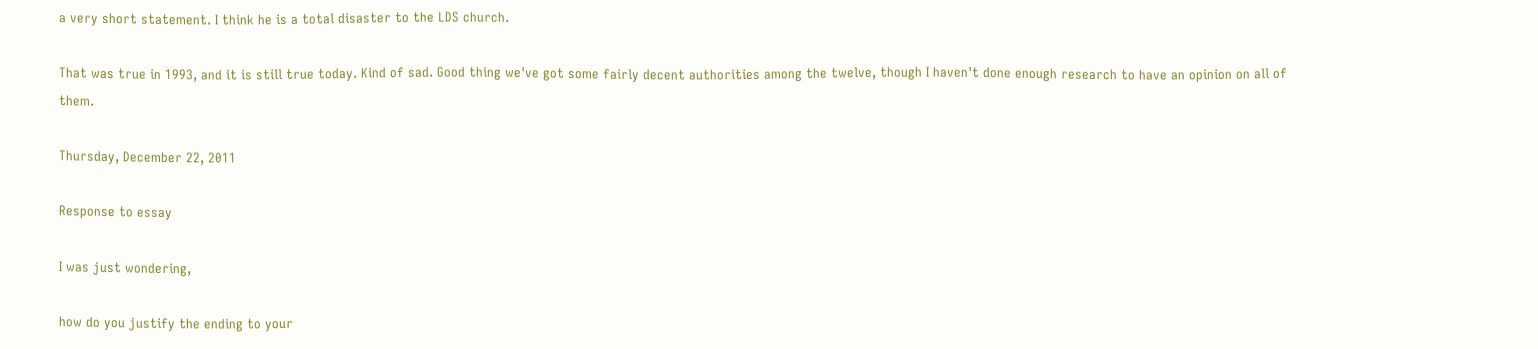a very short statement. I think he is a total disaster to the LDS church.

That was true in 1993, and it is still true today. Kind of sad. Good thing we've got some fairly decent authorities among the twelve, though I haven't done enough research to have an opinion on all of them.

Thursday, December 22, 2011

Response to essay

I was just wondering,

how do you justify the ending to your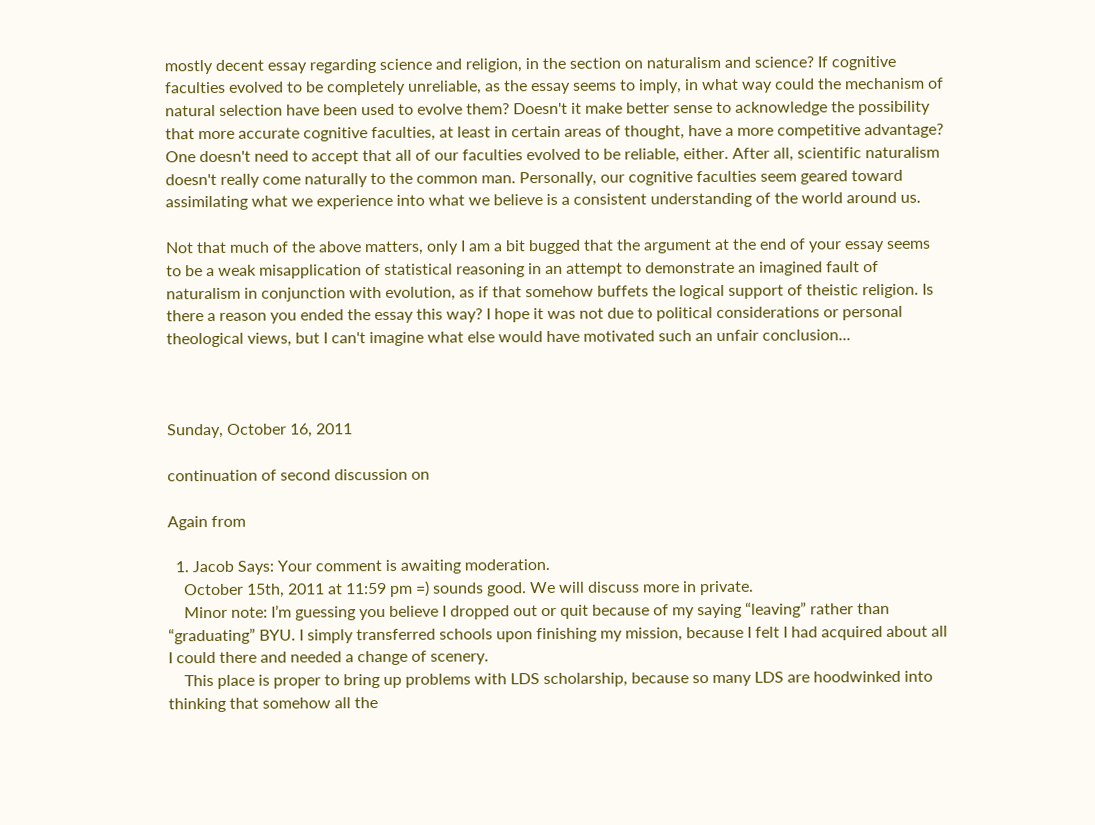mostly decent essay regarding science and religion, in the section on naturalism and science? If cognitive faculties evolved to be completely unreliable, as the essay seems to imply, in what way could the mechanism of natural selection have been used to evolve them? Doesn't it make better sense to acknowledge the possibility that more accurate cognitive faculties, at least in certain areas of thought, have a more competitive advantage? One doesn't need to accept that all of our faculties evolved to be reliable, either. After all, scientific naturalism doesn't really come naturally to the common man. Personally, our cognitive faculties seem geared toward assimilating what we experience into what we believe is a consistent understanding of the world around us.

Not that much of the above matters, only I am a bit bugged that the argument at the end of your essay seems to be a weak misapplication of statistical reasoning in an attempt to demonstrate an imagined fault of naturalism in conjunction with evolution, as if that somehow buffets the logical support of theistic religion. Is there a reason you ended the essay this way? I hope it was not due to political considerations or personal theological views, but I can't imagine what else would have motivated such an unfair conclusion...



Sunday, October 16, 2011

continuation of second discussion on

Again from

  1. Jacob Says: Your comment is awaiting moderation.
    October 15th, 2011 at 11:59 pm =) sounds good. We will discuss more in private.
    Minor note: I’m guessing you believe I dropped out or quit because of my saying “leaving” rather than “graduating” BYU. I simply transferred schools upon finishing my mission, because I felt I had acquired about all I could there and needed a change of scenery.
    This place is proper to bring up problems with LDS scholarship, because so many LDS are hoodwinked into thinking that somehow all the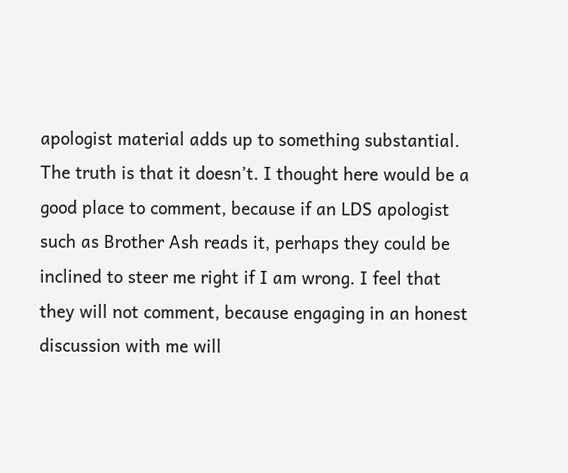apologist material adds up to something substantial. The truth is that it doesn’t. I thought here would be a good place to comment, because if an LDS apologist such as Brother Ash reads it, perhaps they could be inclined to steer me right if I am wrong. I feel that they will not comment, because engaging in an honest discussion with me will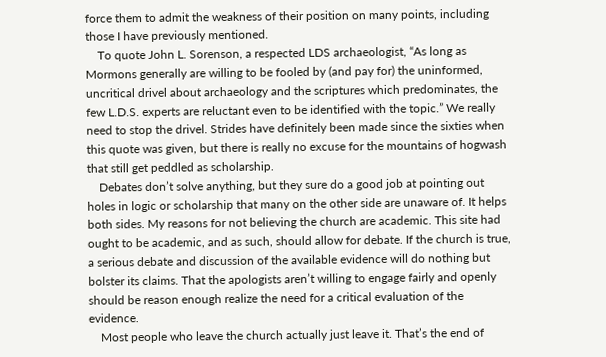force them to admit the weakness of their position on many points, including those I have previously mentioned.
    To quote John L. Sorenson, a respected LDS archaeologist, “As long as Mormons generally are willing to be fooled by (and pay for) the uninformed, uncritical drivel about archaeology and the scriptures which predominates, the few L.D.S. experts are reluctant even to be identified with the topic.” We really need to stop the drivel. Strides have definitely been made since the sixties when this quote was given, but there is really no excuse for the mountains of hogwash that still get peddled as scholarship.
    Debates don’t solve anything, but they sure do a good job at pointing out holes in logic or scholarship that many on the other side are unaware of. It helps both sides. My reasons for not believing the church are academic. This site had ought to be academic, and as such, should allow for debate. If the church is true, a serious debate and discussion of the available evidence will do nothing but bolster its claims. That the apologists aren’t willing to engage fairly and openly should be reason enough realize the need for a critical evaluation of the evidence.
    Most people who leave the church actually just leave it. That’s the end of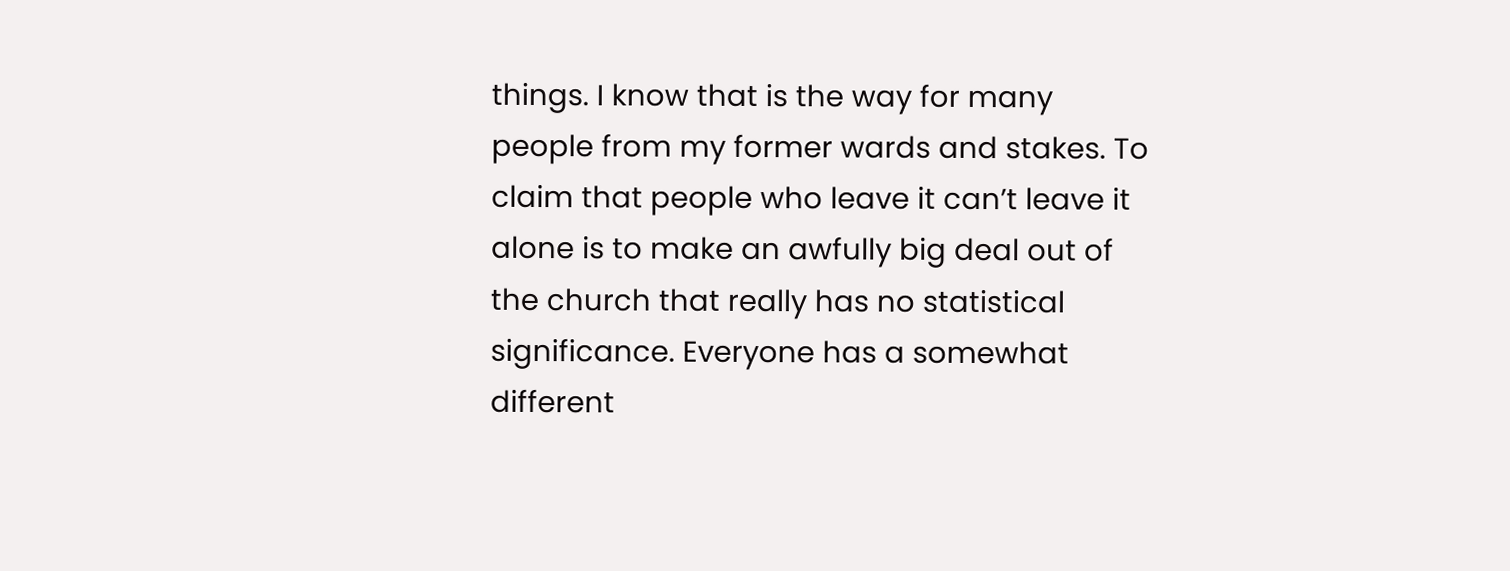things. I know that is the way for many people from my former wards and stakes. To claim that people who leave it can’t leave it alone is to make an awfully big deal out of the church that really has no statistical significance. Everyone has a somewhat different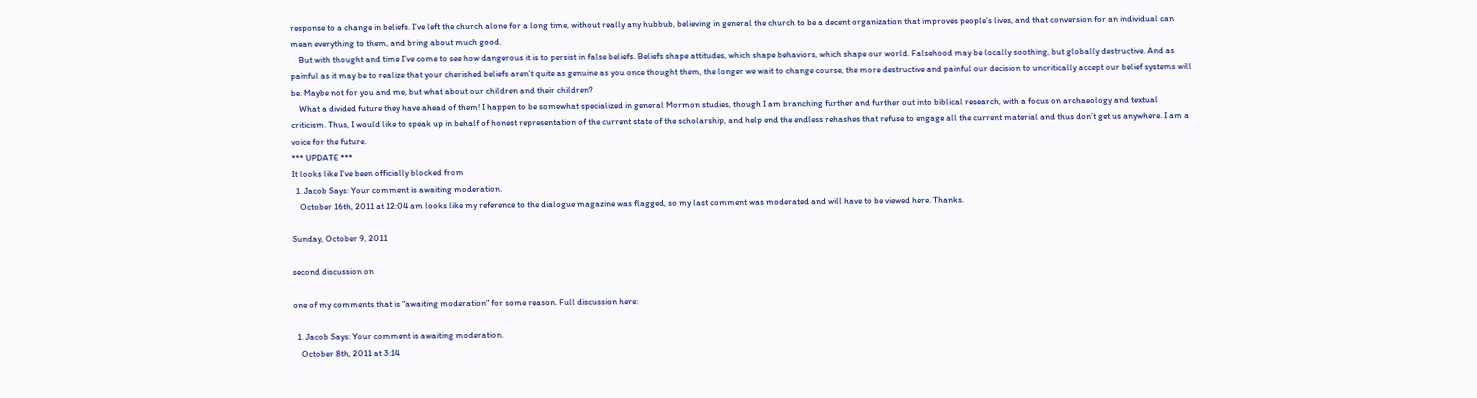response to a change in beliefs. I’ve left the church alone for a long time, without really any hubbub, believing in general the church to be a decent organization that improves people’s lives, and that conversion for an individual can mean everything to them, and bring about much good.
    But with thought and time I’ve come to see how dangerous it is to persist in false beliefs. Beliefs shape attitudes, which shape behaviors, which shape our world. Falsehood may be locally soothing, but globally destructive. And as painful as it may be to realize that your cherished beliefs aren’t quite as genuine as you once thought them, the longer we wait to change course, the more destructive and painful our decision to uncritically accept our belief systems will be. Maybe not for you and me, but what about our children and their children?
    What a divided future they have ahead of them! I happen to be somewhat specialized in general Mormon studies, though I am branching further and further out into biblical research, with a focus on archaeology and textual criticism. Thus, I would like to speak up in behalf of honest representation of the current state of the scholarship, and help end the endless rehashes that refuse to engage all the current material and thus don’t get us anywhere. I am a voice for the future.
*** UPDATE ***
It looks like I've been officially blocked from
  1. Jacob Says: Your comment is awaiting moderation.
    October 16th, 2011 at 12:04 am looks like my reference to the dialogue magazine was flagged, so my last comment was moderated and will have to be viewed here. Thanks.

Sunday, October 9, 2011

second discussion on

one of my comments that is "awaiting moderation" for some reason. Full discussion here:

  1. Jacob Says: Your comment is awaiting moderation.
    October 8th, 2011 at 3:14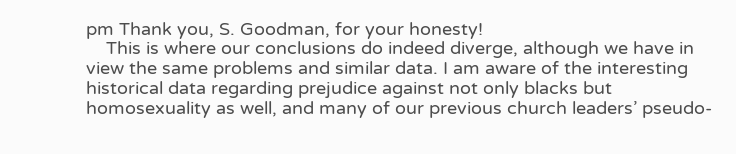pm Thank you, S. Goodman, for your honesty!
    This is where our conclusions do indeed diverge, although we have in view the same problems and similar data. I am aware of the interesting historical data regarding prejudice against not only blacks but homosexuality as well, and many of our previous church leaders’ pseudo-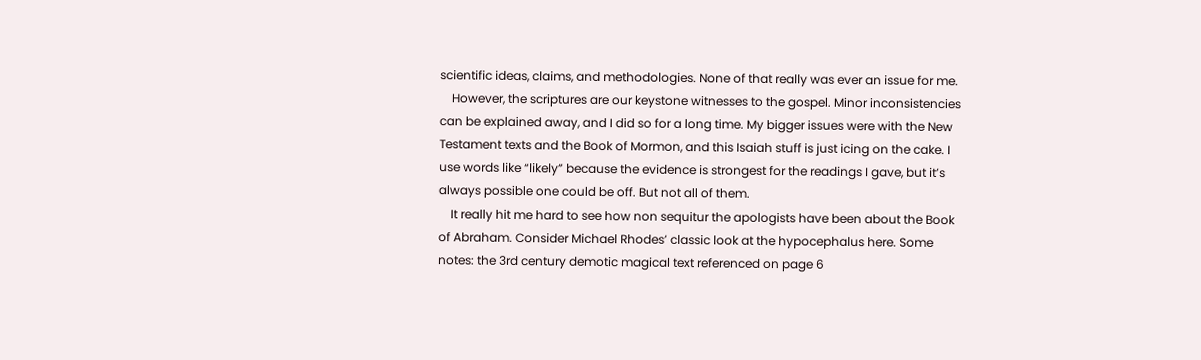scientific ideas, claims, and methodologies. None of that really was ever an issue for me.
    However, the scriptures are our keystone witnesses to the gospel. Minor inconsistencies can be explained away, and I did so for a long time. My bigger issues were with the New Testament texts and the Book of Mormon, and this Isaiah stuff is just icing on the cake. I use words like “likely” because the evidence is strongest for the readings I gave, but it’s always possible one could be off. But not all of them.
    It really hit me hard to see how non sequitur the apologists have been about the Book of Abraham. Consider Michael Rhodes’ classic look at the hypocephalus here. Some notes: the 3rd century demotic magical text referenced on page 6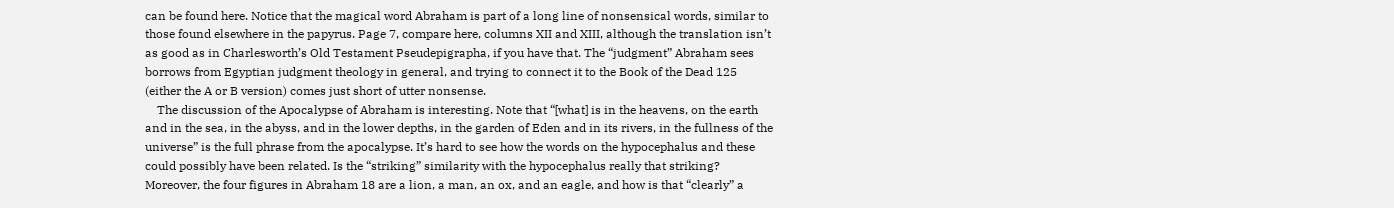can be found here. Notice that the magical word Abraham is part of a long line of nonsensical words, similar to those found elsewhere in the papyrus. Page 7, compare here, columns XII and XIII, although the translation isn’t as good as in Charlesworth’s Old Testament Pseudepigrapha, if you have that. The “judgment” Abraham sees borrows from Egyptian judgment theology in general, and trying to connect it to the Book of the Dead 125 (either the A or B version) comes just short of utter nonsense.
    The discussion of the Apocalypse of Abraham is interesting. Note that “[what] is in the heavens, on the earth and in the sea, in the abyss, and in the lower depths, in the garden of Eden and in its rivers, in the fullness of the universe” is the full phrase from the apocalypse. It’s hard to see how the words on the hypocephalus and these could possibly have been related. Is the “striking” similarity with the hypocephalus really that striking? Moreover, the four figures in Abraham 18 are a lion, a man, an ox, and an eagle, and how is that “clearly” a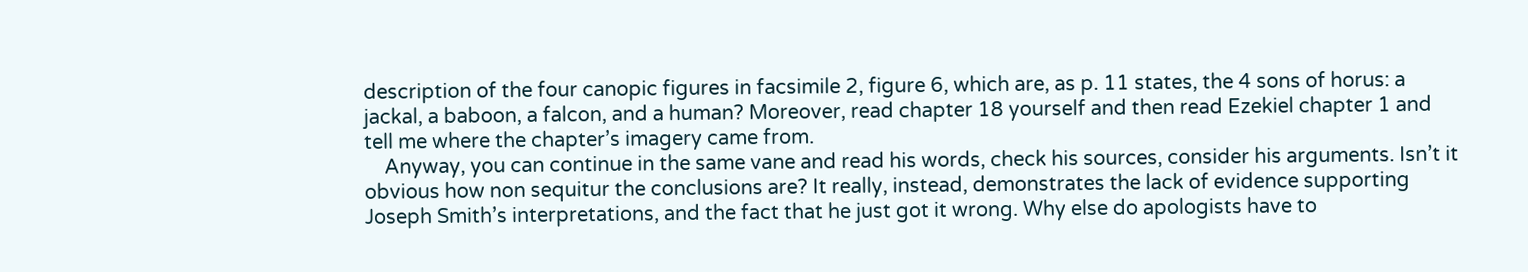description of the four canopic figures in facsimile 2, figure 6, which are, as p. 11 states, the 4 sons of horus: a jackal, a baboon, a falcon, and a human? Moreover, read chapter 18 yourself and then read Ezekiel chapter 1 and tell me where the chapter’s imagery came from.
    Anyway, you can continue in the same vane and read his words, check his sources, consider his arguments. Isn’t it obvious how non sequitur the conclusions are? It really, instead, demonstrates the lack of evidence supporting Joseph Smith’s interpretations, and the fact that he just got it wrong. Why else do apologists have to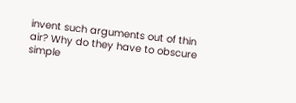invent such arguments out of thin air? Why do they have to obscure simple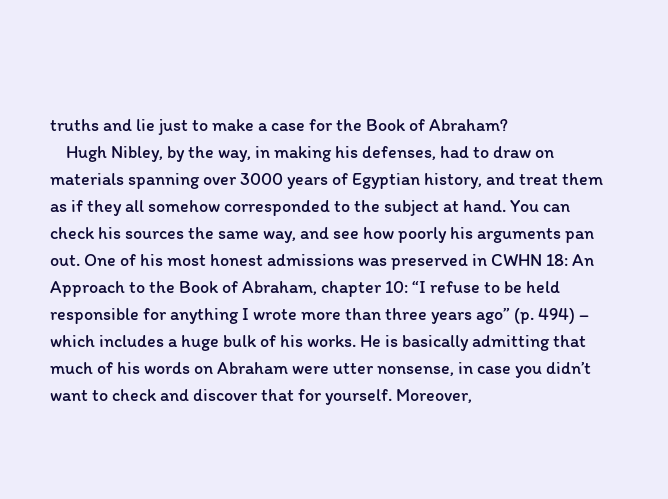truths and lie just to make a case for the Book of Abraham?
    Hugh Nibley, by the way, in making his defenses, had to draw on materials spanning over 3000 years of Egyptian history, and treat them as if they all somehow corresponded to the subject at hand. You can check his sources the same way, and see how poorly his arguments pan out. One of his most honest admissions was preserved in CWHN 18: An Approach to the Book of Abraham, chapter 10: “I refuse to be held responsible for anything I wrote more than three years ago” (p. 494) – which includes a huge bulk of his works. He is basically admitting that much of his words on Abraham were utter nonsense, in case you didn’t want to check and discover that for yourself. Moreover,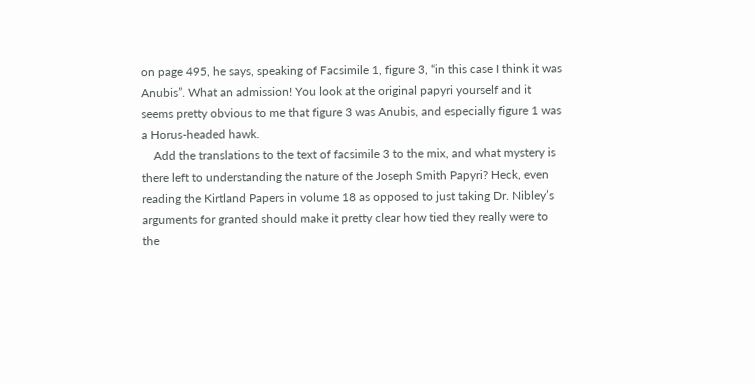on page 495, he says, speaking of Facsimile 1, figure 3, “in this case I think it was Anubis”. What an admission! You look at the original papyri yourself and it seems pretty obvious to me that figure 3 was Anubis, and especially figure 1 was a Horus-headed hawk.
    Add the translations to the text of facsimile 3 to the mix, and what mystery is there left to understanding the nature of the Joseph Smith Papyri? Heck, even reading the Kirtland Papers in volume 18 as opposed to just taking Dr. Nibley’s arguments for granted should make it pretty clear how tied they really were to the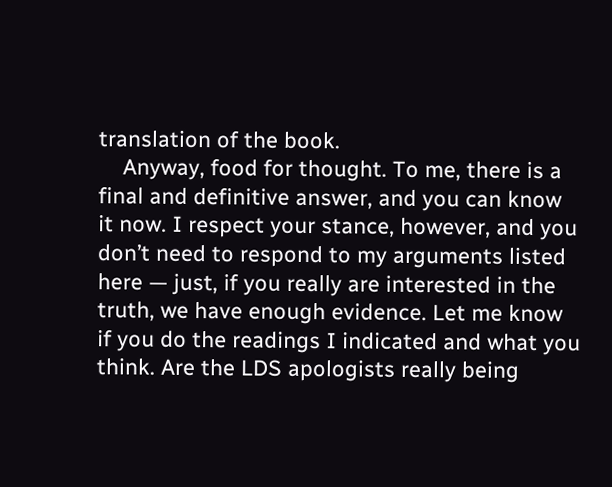translation of the book.
    Anyway, food for thought. To me, there is a final and definitive answer, and you can know it now. I respect your stance, however, and you don’t need to respond to my arguments listed here — just, if you really are interested in the truth, we have enough evidence. Let me know if you do the readings I indicated and what you think. Are the LDS apologists really being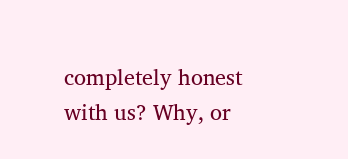completely honest with us? Why, or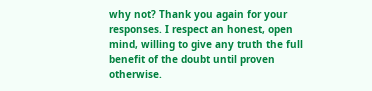why not? Thank you again for your responses. I respect an honest, open mind, willing to give any truth the full benefit of the doubt until proven otherwise.